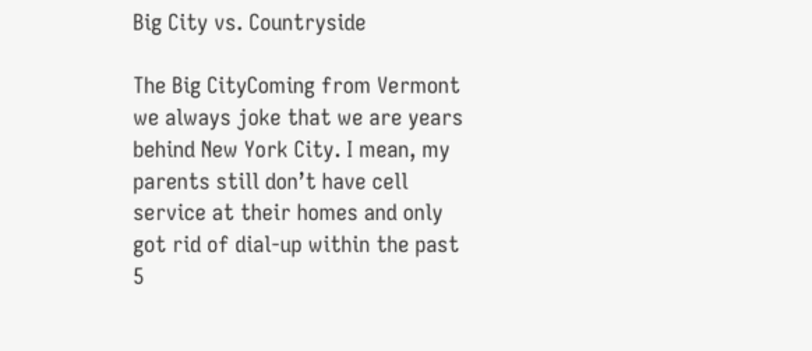Big City vs. Countryside

The Big CityComing from Vermont we always joke that we are years behind New York City. I mean, my parents still don’t have cell service at their homes and only got rid of dial-up within the past 5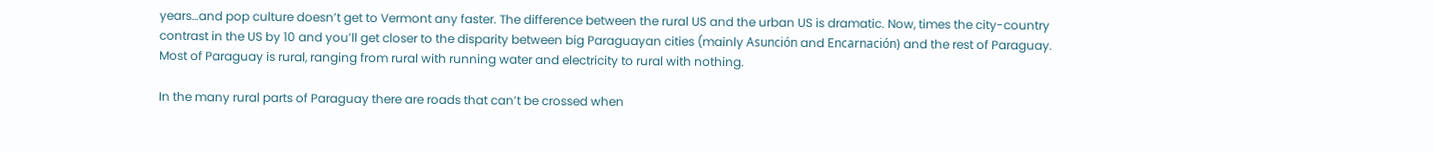years…and pop culture doesn’t get to Vermont any faster. The difference between the rural US and the urban US is dramatic. Now, times the city-country contrast in the US by 10 and you’ll get closer to the disparity between big Paraguayan cities (mainly Asunción and Encarnación) and the rest of Paraguay. Most of Paraguay is rural, ranging from rural with running water and electricity to rural with nothing.

In the many rural parts of Paraguay there are roads that can’t be crossed when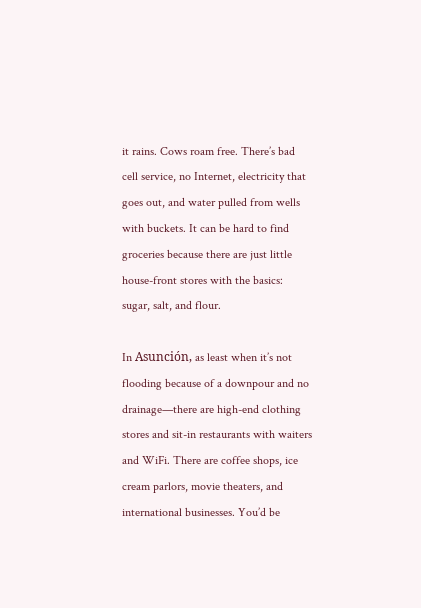it rains. Cows roam free. There’s bad cell service, no Internet, electricity that goes out, and water pulled from wells with buckets. It can be hard to find groceries because there are just little house-front stores with the basics: sugar, salt, and flour.

In Asunción, as least when it’s not flooding because of a downpour and no drainage—there are high-end clothing stores and sit-in restaurants with waiters and WiFi. There are coffee shops, ice cream parlors, movie theaters, and international businesses. You’d be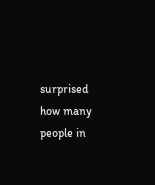surprised how many people in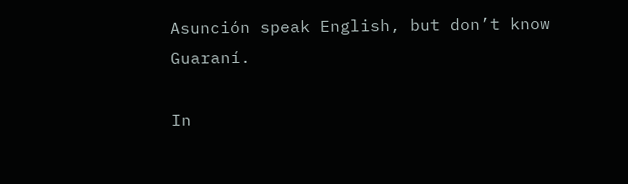Asunción speak English, but don’t know Guaraní.

In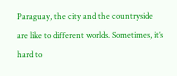Paraguay, the city and the countryside are like to different worlds. Sometimes, it’s hard to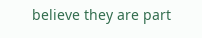believe they are part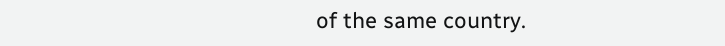of the same country.